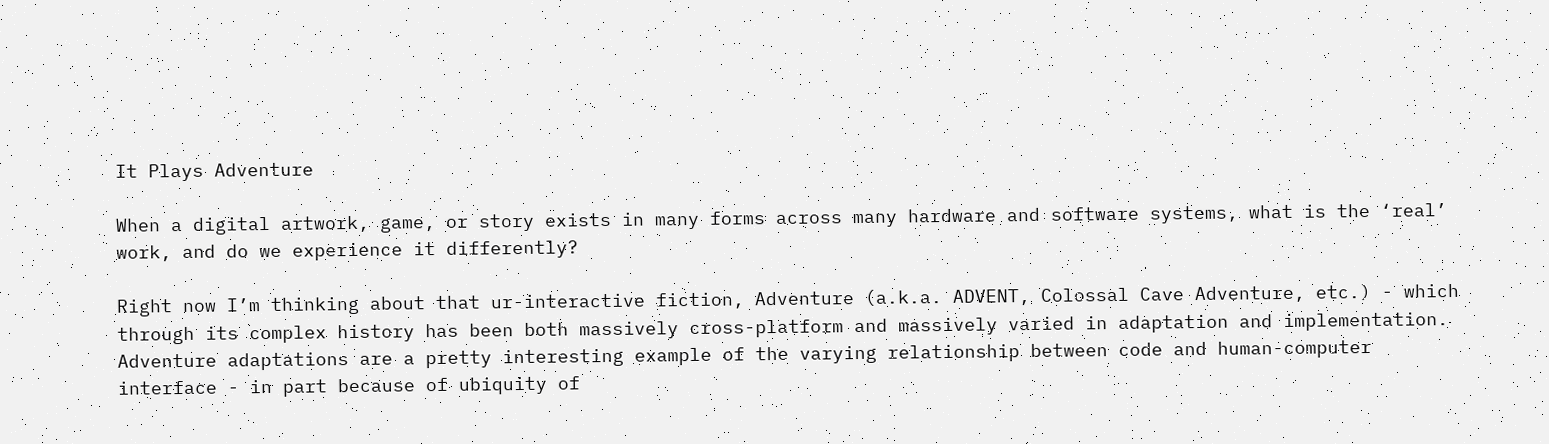It Plays Adventure

When a digital artwork, game, or story exists in many forms across many hardware and software systems, what is the ‘real’ work, and do we experience it differently?

Right now I’m thinking about that ur-interactive fiction, Adventure (a.k.a. ADVENT, Colossal Cave Adventure, etc.) - which through its complex history has been both massively cross-platform and massively varied in adaptation and implementation. Adventure adaptations are a pretty interesting example of the varying relationship between code and human-computer interface - in part because of ubiquity of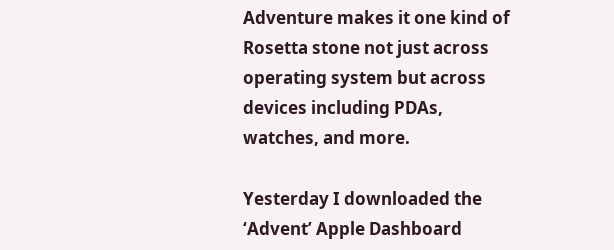Adventure makes it one kind of Rosetta stone not just across operating system but across devices including PDAs, watches, and more.

Yesterday I downloaded the ‘Advent’ Apple Dashboard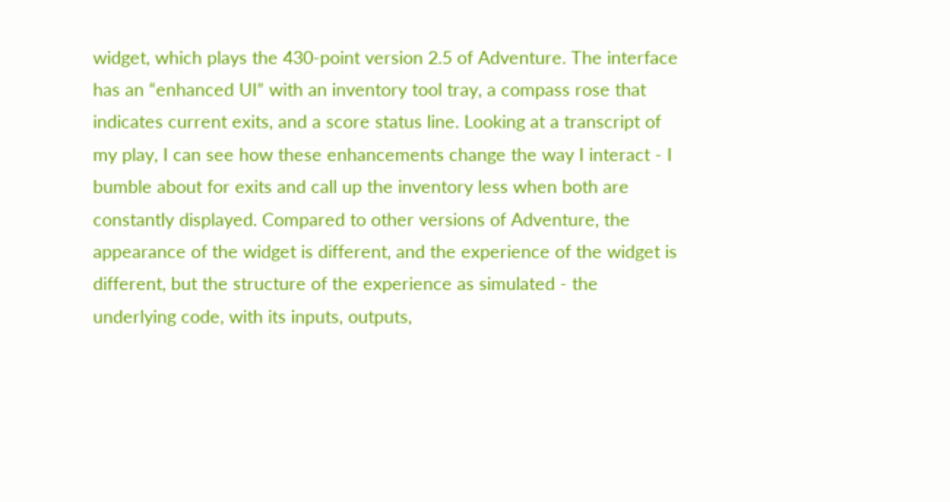widget, which plays the 430-point version 2.5 of Adventure. The interface has an “enhanced UI” with an inventory tool tray, a compass rose that indicates current exits, and a score status line. Looking at a transcript of my play, I can see how these enhancements change the way I interact - I bumble about for exits and call up the inventory less when both are constantly displayed. Compared to other versions of Adventure, the appearance of the widget is different, and the experience of the widget is different, but the structure of the experience as simulated - the underlying code, with its inputs, outputs,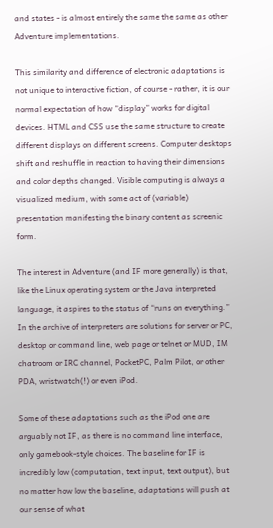and states - is almost entirely the same the same as other Adventure implementations.

This similarity and difference of electronic adaptations is not unique to interactive fiction, of course - rather, it is our normal expectation of how “display” works for digital devices. HTML and CSS use the same structure to create different displays on different screens. Computer desktops shift and reshuffle in reaction to having their dimensions and color depths changed. Visible computing is always a visualized medium, with some act of (variable) presentation manifesting the binary content as screenic form.

The interest in Adventure (and IF more generally) is that, like the Linux operating system or the Java interpreted language, it aspires to the status of “runs on everything.” In the archive of interpreters are solutions for server or PC, desktop or command line, web page or telnet or MUD, IM chatroom or IRC channel, PocketPC, Palm Pilot, or other PDA, wristwatch(!) or even iPod.

Some of these adaptations such as the iPod one are arguably not IF, as there is no command line interface, only gamebook-style choices. The baseline for IF is incredibly low (computation, text input, text output), but no matter how low the baseline, adaptations will push at our sense of what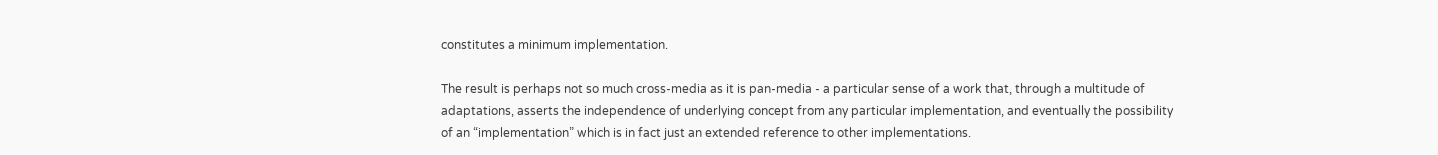constitutes a minimum implementation.

The result is perhaps not so much cross-media as it is pan-media - a particular sense of a work that, through a multitude of adaptations, asserts the independence of underlying concept from any particular implementation, and eventually the possibility of an “implementation” which is in fact just an extended reference to other implementations.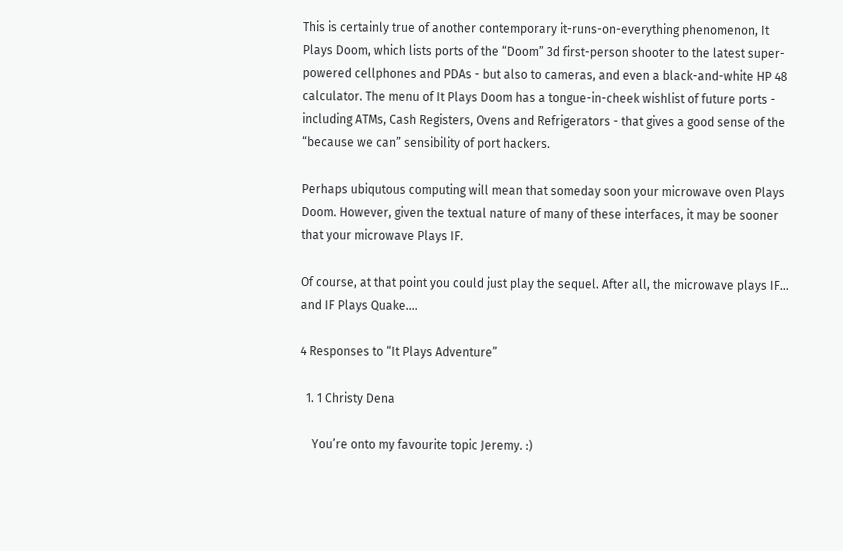This is certainly true of another contemporary it-runs-on-everything phenomenon, It Plays Doom, which lists ports of the “Doom” 3d first-person shooter to the latest super-powered cellphones and PDAs - but also to cameras, and even a black-and-white HP 48 calculator. The menu of It Plays Doom has a tongue-in-cheek wishlist of future ports - including ATMs, Cash Registers, Ovens and Refrigerators - that gives a good sense of the “because we can” sensibility of port hackers.

Perhaps ubiqutous computing will mean that someday soon your microwave oven Plays Doom. However, given the textual nature of many of these interfaces, it may be sooner that your microwave Plays IF.

Of course, at that point you could just play the sequel. After all, the microwave plays IF… and IF Plays Quake….

4 Responses to “It Plays Adventure”

  1. 1 Christy Dena

    You’re onto my favourite topic Jeremy. :)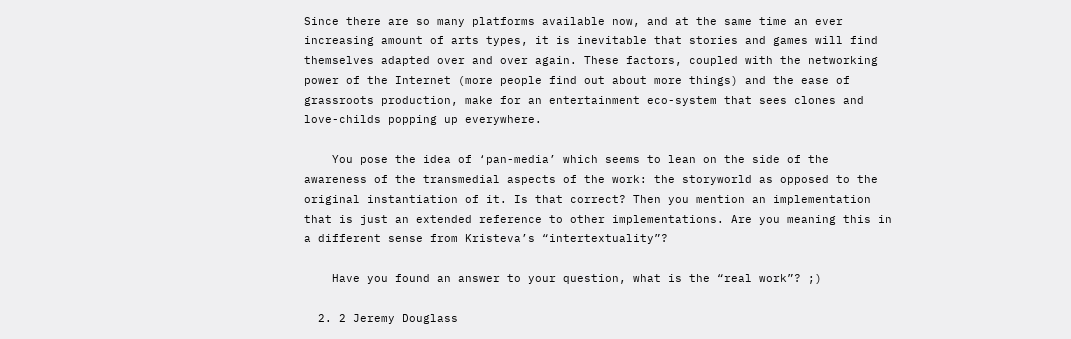Since there are so many platforms available now, and at the same time an ever increasing amount of arts types, it is inevitable that stories and games will find themselves adapted over and over again. These factors, coupled with the networking power of the Internet (more people find out about more things) and the ease of grassroots production, make for an entertainment eco-system that sees clones and love-childs popping up everywhere.

    You pose the idea of ‘pan-media’ which seems to lean on the side of the awareness of the transmedial aspects of the work: the storyworld as opposed to the original instantiation of it. Is that correct? Then you mention an implementation that is just an extended reference to other implementations. Are you meaning this in a different sense from Kristeva’s “intertextuality”?

    Have you found an answer to your question, what is the “real work”? ;)

  2. 2 Jeremy Douglass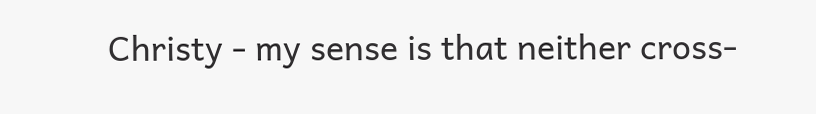Christy - my sense is that neither cross-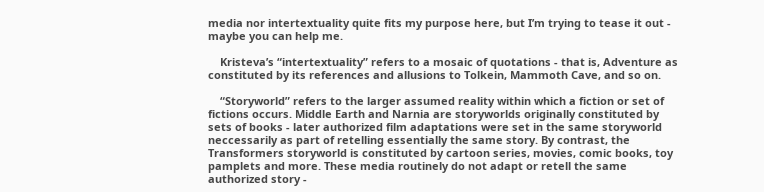media nor intertextuality quite fits my purpose here, but I’m trying to tease it out - maybe you can help me.

    Kristeva’s “intertextuality” refers to a mosaic of quotations - that is, Adventure as constituted by its references and allusions to Tolkein, Mammoth Cave, and so on.

    “Storyworld” refers to the larger assumed reality within which a fiction or set of fictions occurs. Middle Earth and Narnia are storyworlds originally constituted by sets of books - later authorized film adaptations were set in the same storyworld neccessarily as part of retelling essentially the same story. By contrast, the Transformers storyworld is constituted by cartoon series, movies, comic books, toy pamplets and more. These media routinely do not adapt or retell the same authorized story -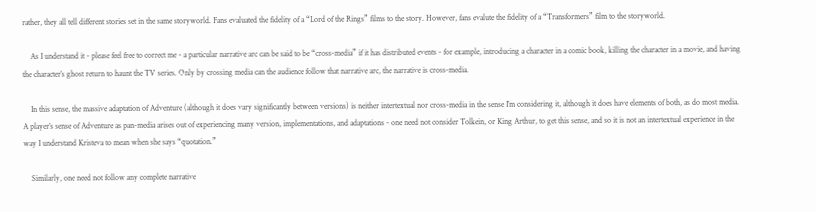rather, they all tell different stories set in the same storyworld. Fans evaluated the fidelity of a “Lord of the Rings” films to the story. However, fans evalute the fidelity of a “Transformers” film to the storyworld.

    As I understand it - please feel free to correct me - a particular narrative arc can be said to be “cross-media” if it has distributed events - for example, introducing a character in a comic book, killing the character in a movie, and having the character’s ghost return to haunt the TV series. Only by crossing media can the audience follow that narrative arc, the narrative is cross-media.

    In this sense, the massive adaptation of Adventure (although it does vary significantly between versions) is neither intertextual nor cross-media in the sense I’m considering it, although it does have elements of both, as do most media. A player’s sense of Adventure as pan-media arises out of experiencing many version, implementations, and adaptations - one need not consider Tolkein, or King Arthur, to get this sense, and so it is not an intertextual experience in the way I understand Kristeva to mean when she says “quotation.”

    Similarly, one need not follow any complete narrative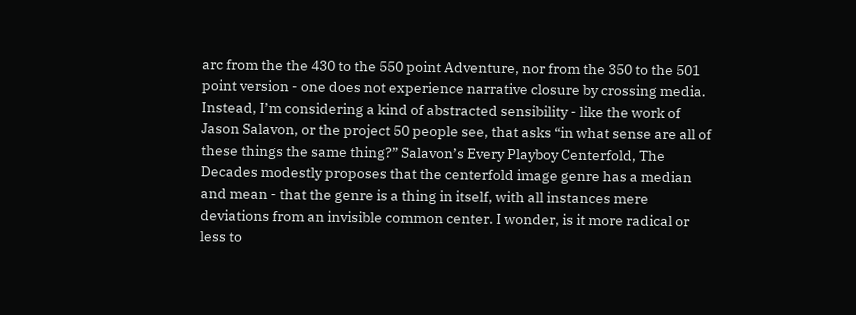arc from the the 430 to the 550 point Adventure, nor from the 350 to the 501 point version - one does not experience narrative closure by crossing media. Instead, I’m considering a kind of abstracted sensibility - like the work of Jason Salavon, or the project 50 people see, that asks “in what sense are all of these things the same thing?” Salavon’s Every Playboy Centerfold, The Decades modestly proposes that the centerfold image genre has a median and mean - that the genre is a thing in itself, with all instances mere deviations from an invisible common center. I wonder, is it more radical or less to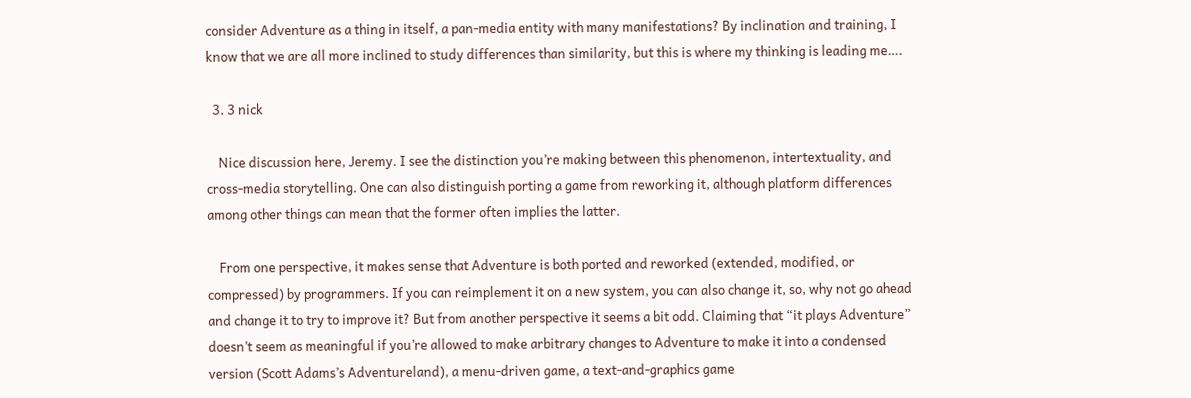consider Adventure as a thing in itself, a pan-media entity with many manifestations? By inclination and training, I know that we are all more inclined to study differences than similarity, but this is where my thinking is leading me….

  3. 3 nick

    Nice discussion here, Jeremy. I see the distinction you’re making between this phenomenon, intertextuality, and cross-media storytelling. One can also distinguish porting a game from reworking it, although platform differences among other things can mean that the former often implies the latter.

    From one perspective, it makes sense that Adventure is both ported and reworked (extended, modified, or compressed) by programmers. If you can reimplement it on a new system, you can also change it, so, why not go ahead and change it to try to improve it? But from another perspective it seems a bit odd. Claiming that “it plays Adventure” doesn’t seem as meaningful if you’re allowed to make arbitrary changes to Adventure to make it into a condensed version (Scott Adams’s Adventureland), a menu-driven game, a text-and-graphics game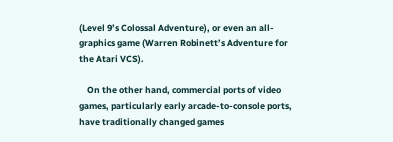(Level 9’s Colossal Adventure), or even an all-graphics game (Warren Robinett’s Adventure for the Atari VCS).

    On the other hand, commercial ports of video games, particularly early arcade-to-console ports, have traditionally changed games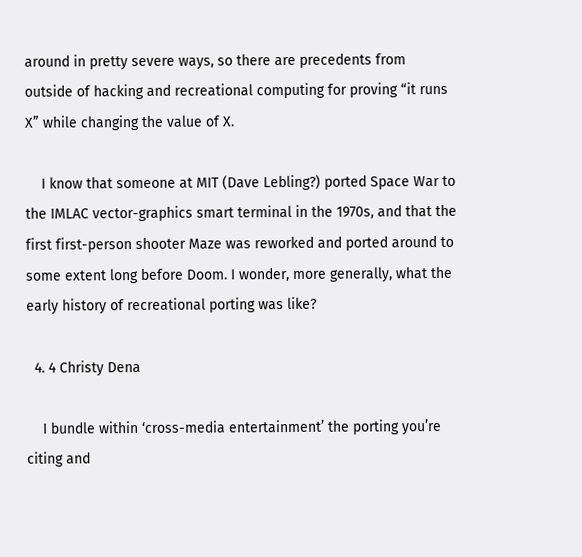around in pretty severe ways, so there are precedents from outside of hacking and recreational computing for proving “it runs X” while changing the value of X.

    I know that someone at MIT (Dave Lebling?) ported Space War to the IMLAC vector-graphics smart terminal in the 1970s, and that the first first-person shooter Maze was reworked and ported around to some extent long before Doom. I wonder, more generally, what the early history of recreational porting was like?

  4. 4 Christy Dena

    I bundle within ‘cross-media entertainment’ the porting you’re citing and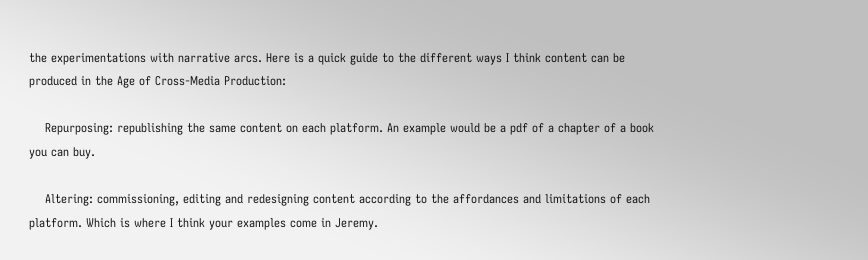the experimentations with narrative arcs. Here is a quick guide to the different ways I think content can be produced in the Age of Cross-Media Production:

    Repurposing: republishing the same content on each platform. An example would be a pdf of a chapter of a book you can buy.

    Altering: commissioning, editing and redesigning content according to the affordances and limitations of each platform. Which is where I think your examples come in Jeremy.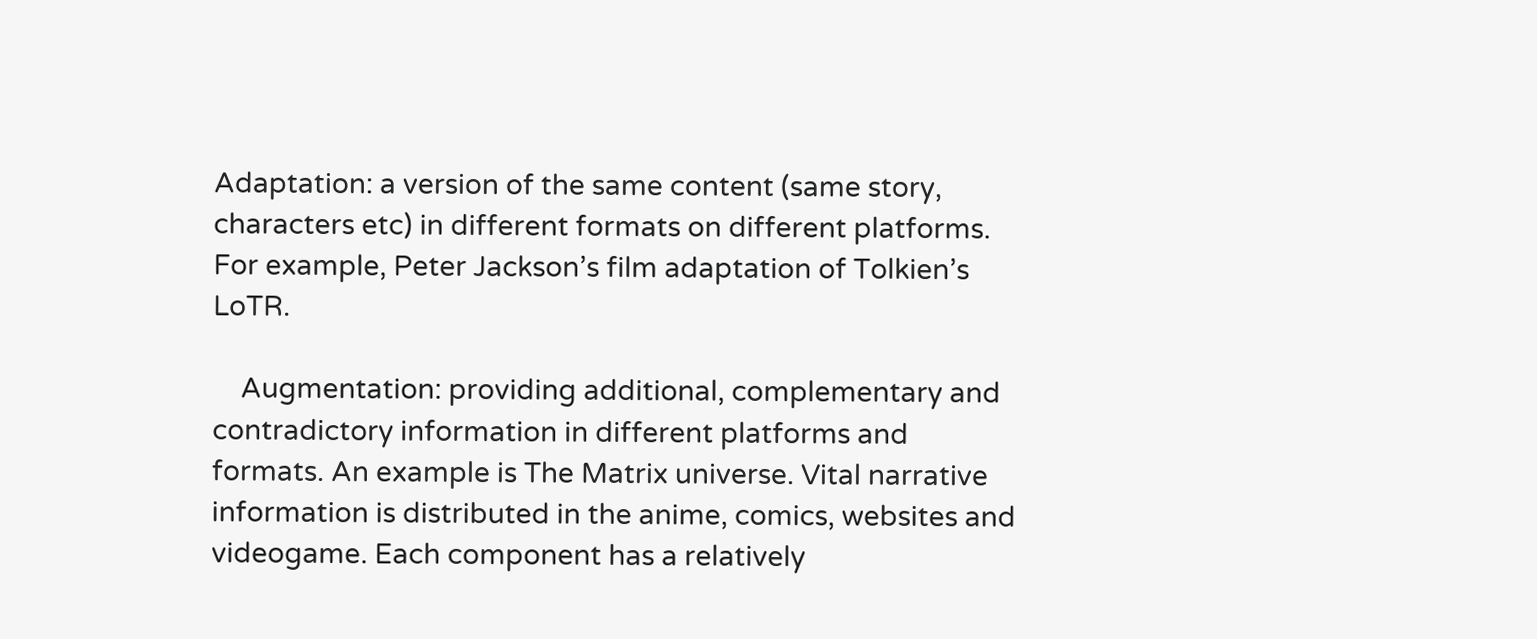Adaptation: a version of the same content (same story, characters etc) in different formats on different platforms. For example, Peter Jackson’s film adaptation of Tolkien’s LoTR.

    Augmentation: providing additional, complementary and contradictory information in different platforms and formats. An example is The Matrix universe. Vital narrative information is distributed in the anime, comics, websites and videogame. Each component has a relatively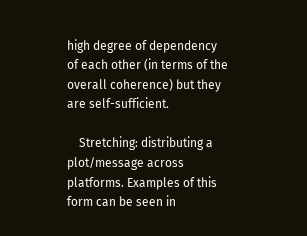high degree of dependency of each other (in terms of the overall coherence) but they are self-sufficient.

    Stretching: distributing a plot/message across platforms. Examples of this form can be seen in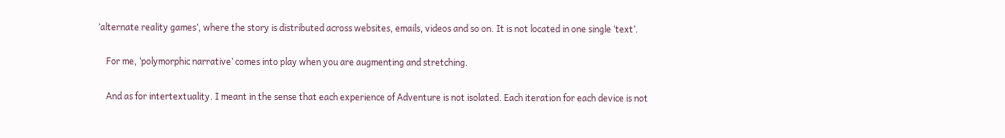‘alternate reality games’, where the story is distributed across websites, emails, videos and so on. It is not located in one single ‘text’.

    For me, ‘polymorphic narrative’ comes into play when you are augmenting and stretching.

    And as for intertextuality. I meant in the sense that each experience of Adventure is not isolated. Each iteration for each device is not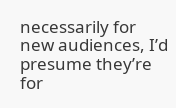necessarily for new audiences, I’d presume they’re for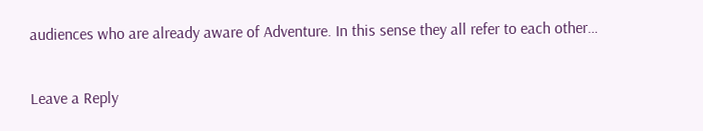audiences who are already aware of Adventure. In this sense they all refer to each other…

Leave a Reply